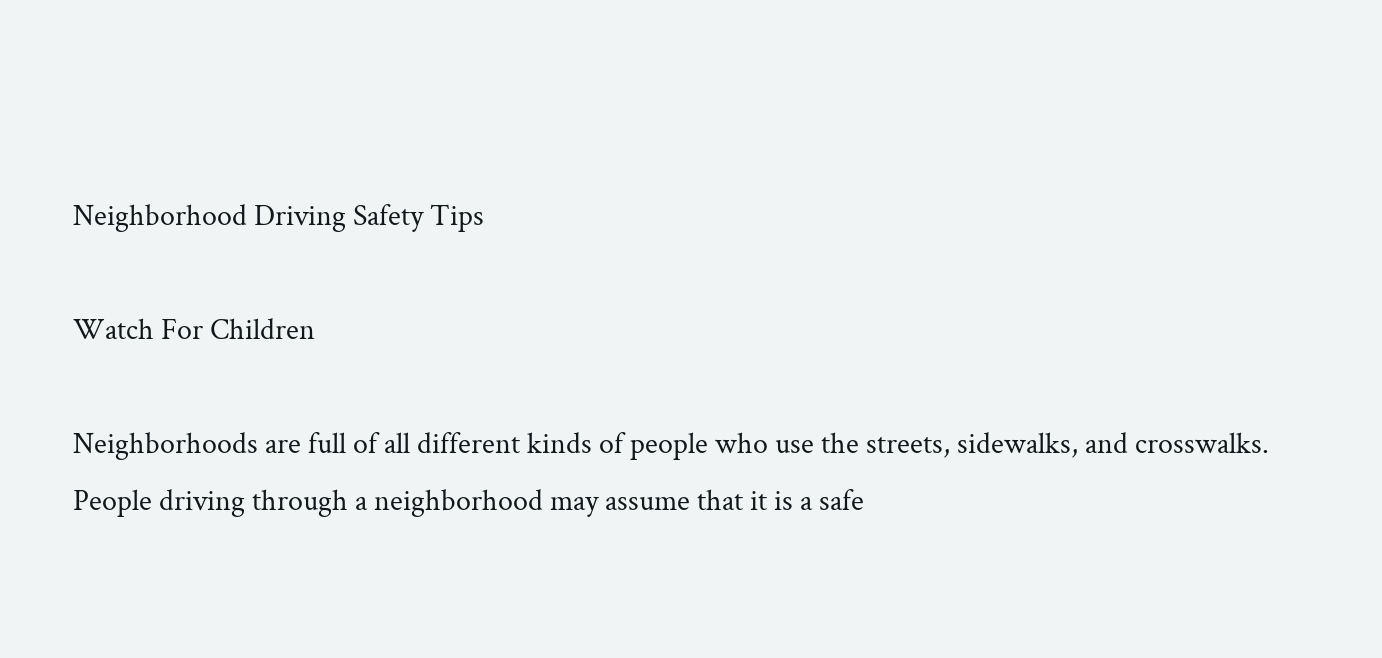Neighborhood Driving Safety Tips

Watch For Children

Neighborhoods are full of all different kinds of people who use the streets, sidewalks, and crosswalks. People driving through a neighborhood may assume that it is a safe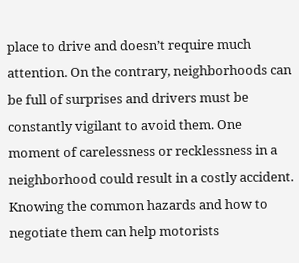place to drive and doesn’t require much attention. On the contrary, neighborhoods can be full of surprises and drivers must be constantly vigilant to avoid them. One moment of carelessness or recklessness in a neighborhood could result in a costly accident. Knowing the common hazards and how to negotiate them can help motorists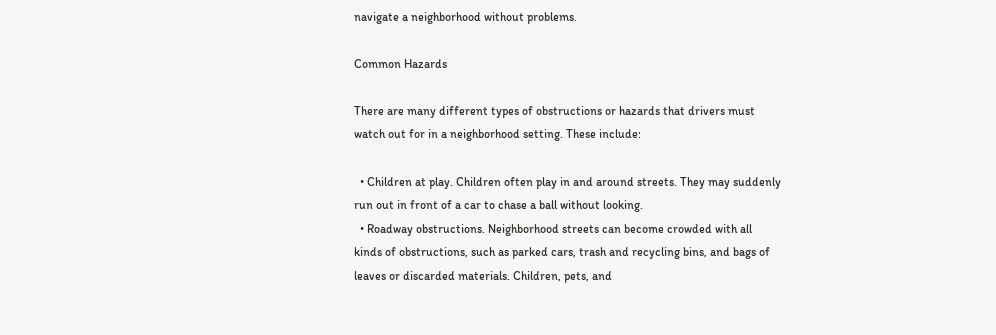navigate a neighborhood without problems.

Common Hazards

There are many different types of obstructions or hazards that drivers must watch out for in a neighborhood setting. These include:

  • Children at play. Children often play in and around streets. They may suddenly run out in front of a car to chase a ball without looking.
  • Roadway obstructions. Neighborhood streets can become crowded with all kinds of obstructions, such as parked cars, trash and recycling bins, and bags of leaves or discarded materials. Children, pets, and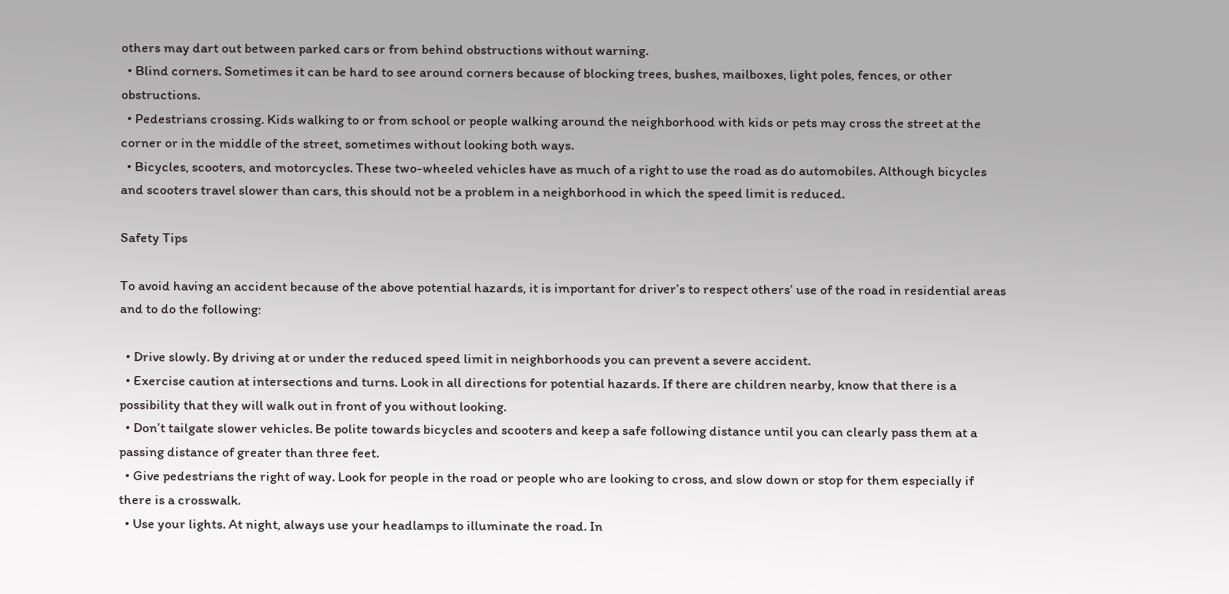others may dart out between parked cars or from behind obstructions without warning.
  • Blind corners. Sometimes it can be hard to see around corners because of blocking trees, bushes, mailboxes, light poles, fences, or other obstructions.
  • Pedestrians crossing. Kids walking to or from school or people walking around the neighborhood with kids or pets may cross the street at the corner or in the middle of the street, sometimes without looking both ways.
  • Bicycles, scooters, and motorcycles. These two-wheeled vehicles have as much of a right to use the road as do automobiles. Although bicycles and scooters travel slower than cars, this should not be a problem in a neighborhood in which the speed limit is reduced.

Safety Tips

To avoid having an accident because of the above potential hazards, it is important for driver’s to respect others’ use of the road in residential areas and to do the following:

  • Drive slowly. By driving at or under the reduced speed limit in neighborhoods you can prevent a severe accident.
  • Exercise caution at intersections and turns. Look in all directions for potential hazards. If there are children nearby, know that there is a possibility that they will walk out in front of you without looking.
  • Don’t tailgate slower vehicles. Be polite towards bicycles and scooters and keep a safe following distance until you can clearly pass them at a passing distance of greater than three feet.
  • Give pedestrians the right of way. Look for people in the road or people who are looking to cross, and slow down or stop for them especially if there is a crosswalk.
  • Use your lights. At night, always use your headlamps to illuminate the road. In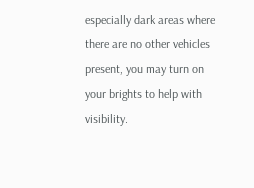especially dark areas where there are no other vehicles present, you may turn on your brights to help with visibility.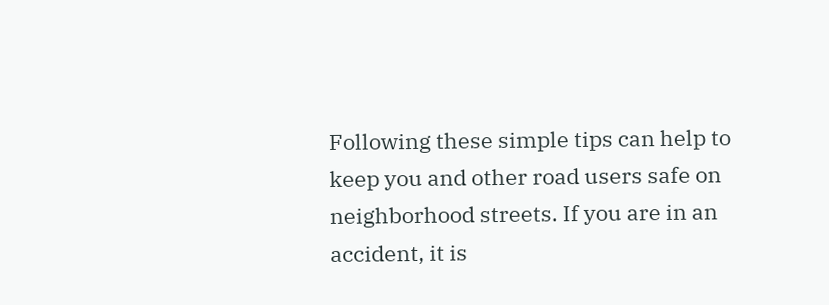Following these simple tips can help to keep you and other road users safe on neighborhood streets. If you are in an accident, it is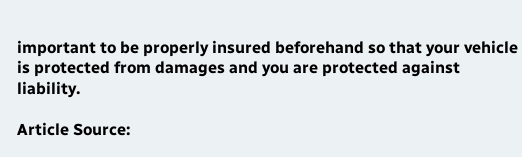important to be properly insured beforehand so that your vehicle is protected from damages and you are protected against liability.

Article Source: